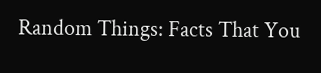Random Things: Facts That You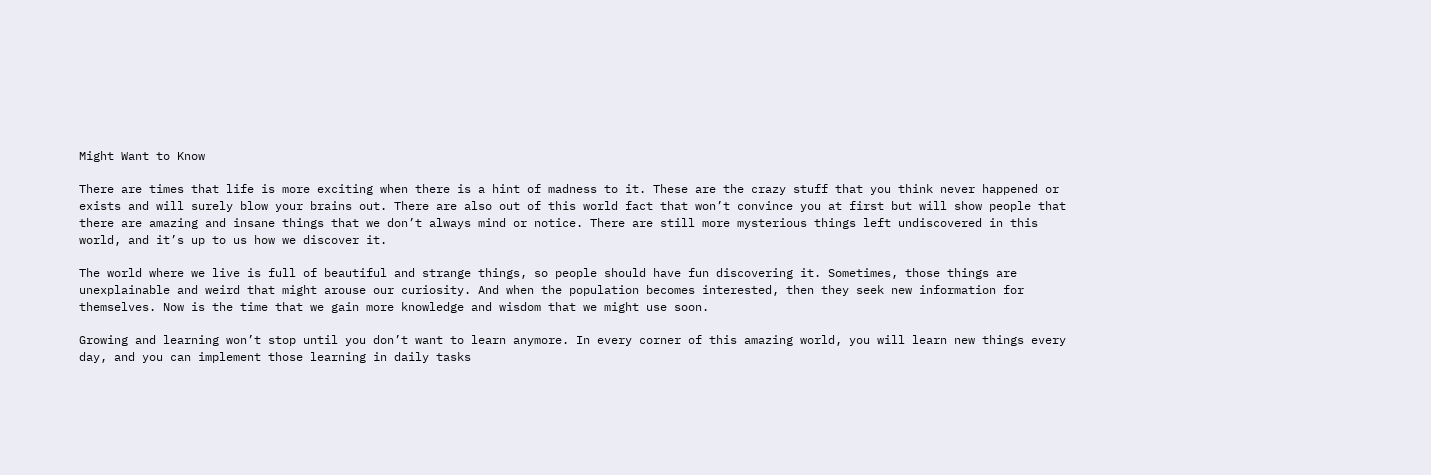Might Want to Know

There are times that life is more exciting when there is a hint of madness to it. These are the crazy stuff that you think never happened or exists and will surely blow your brains out. There are also out of this world fact that won’t convince you at first but will show people that there are amazing and insane things that we don’t always mind or notice. There are still more mysterious things left undiscovered in this world, and it’s up to us how we discover it.

The world where we live is full of beautiful and strange things, so people should have fun discovering it. Sometimes, those things are unexplainable and weird that might arouse our curiosity. And when the population becomes interested, then they seek new information for themselves. Now is the time that we gain more knowledge and wisdom that we might use soon.

Growing and learning won’t stop until you don’t want to learn anymore. In every corner of this amazing world, you will learn new things every day, and you can implement those learning in daily tasks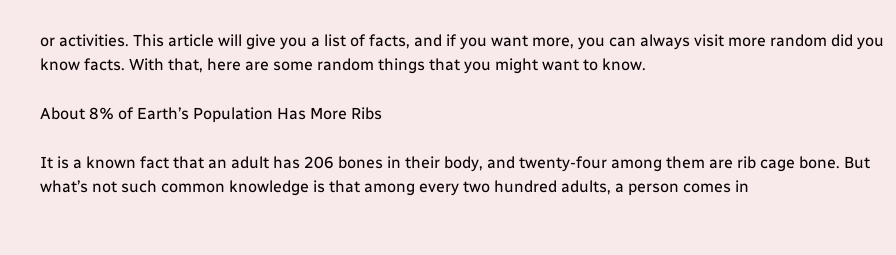or activities. This article will give you a list of facts, and if you want more, you can always visit more random did you know facts. With that, here are some random things that you might want to know.

About 8% of Earth’s Population Has More Ribs

It is a known fact that an adult has 206 bones in their body, and twenty-four among them are rib cage bone. But what’s not such common knowledge is that among every two hundred adults, a person comes in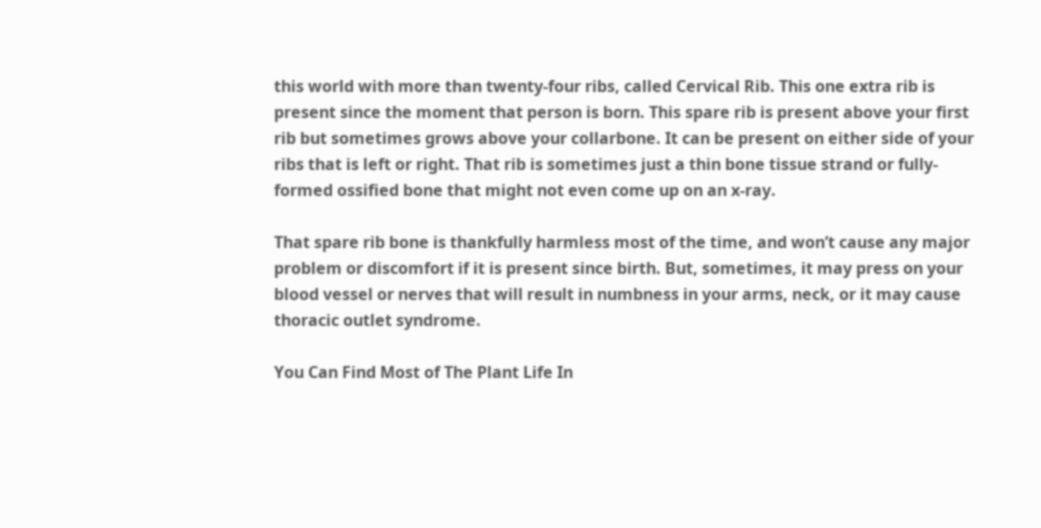this world with more than twenty-four ribs, called Cervical Rib. This one extra rib is present since the moment that person is born. This spare rib is present above your first rib but sometimes grows above your collarbone. It can be present on either side of your ribs that is left or right. That rib is sometimes just a thin bone tissue strand or fully-formed ossified bone that might not even come up on an x-ray.

That spare rib bone is thankfully harmless most of the time, and won’t cause any major problem or discomfort if it is present since birth. But, sometimes, it may press on your blood vessel or nerves that will result in numbness in your arms, neck, or it may cause thoracic outlet syndrome.

You Can Find Most of The Plant Life In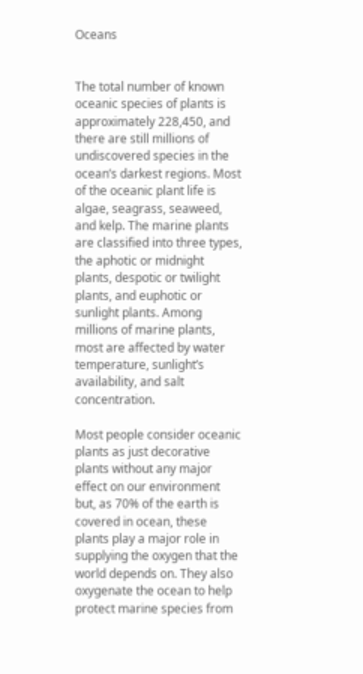Oceans


The total number of known oceanic species of plants is approximately 228,450, and there are still millions of undiscovered species in the ocean’s darkest regions. Most of the oceanic plant life is algae, seagrass, seaweed, and kelp. The marine plants are classified into three types, the aphotic or midnight plants, despotic or twilight plants, and euphotic or sunlight plants. Among millions of marine plants, most are affected by water temperature, sunlight’s availability, and salt concentration.

Most people consider oceanic plants as just decorative plants without any major effect on our environment but, as 70% of the earth is covered in ocean, these plants play a major role in supplying the oxygen that the world depends on. They also oxygenate the ocean to help protect marine species from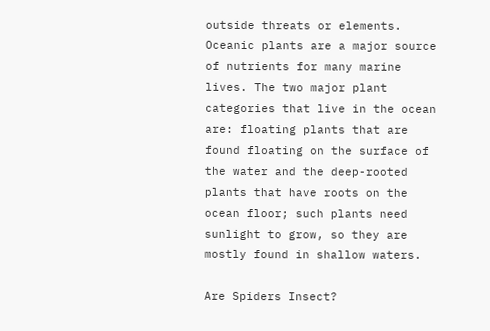outside threats or elements. Oceanic plants are a major source of nutrients for many marine lives. The two major plant categories that live in the ocean are: floating plants that are found floating on the surface of the water and the deep-rooted plants that have roots on the ocean floor; such plants need sunlight to grow, so they are mostly found in shallow waters.

Are Spiders Insect?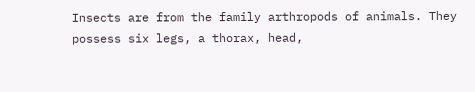Insects are from the family arthropods of animals. They possess six legs, a thorax, head,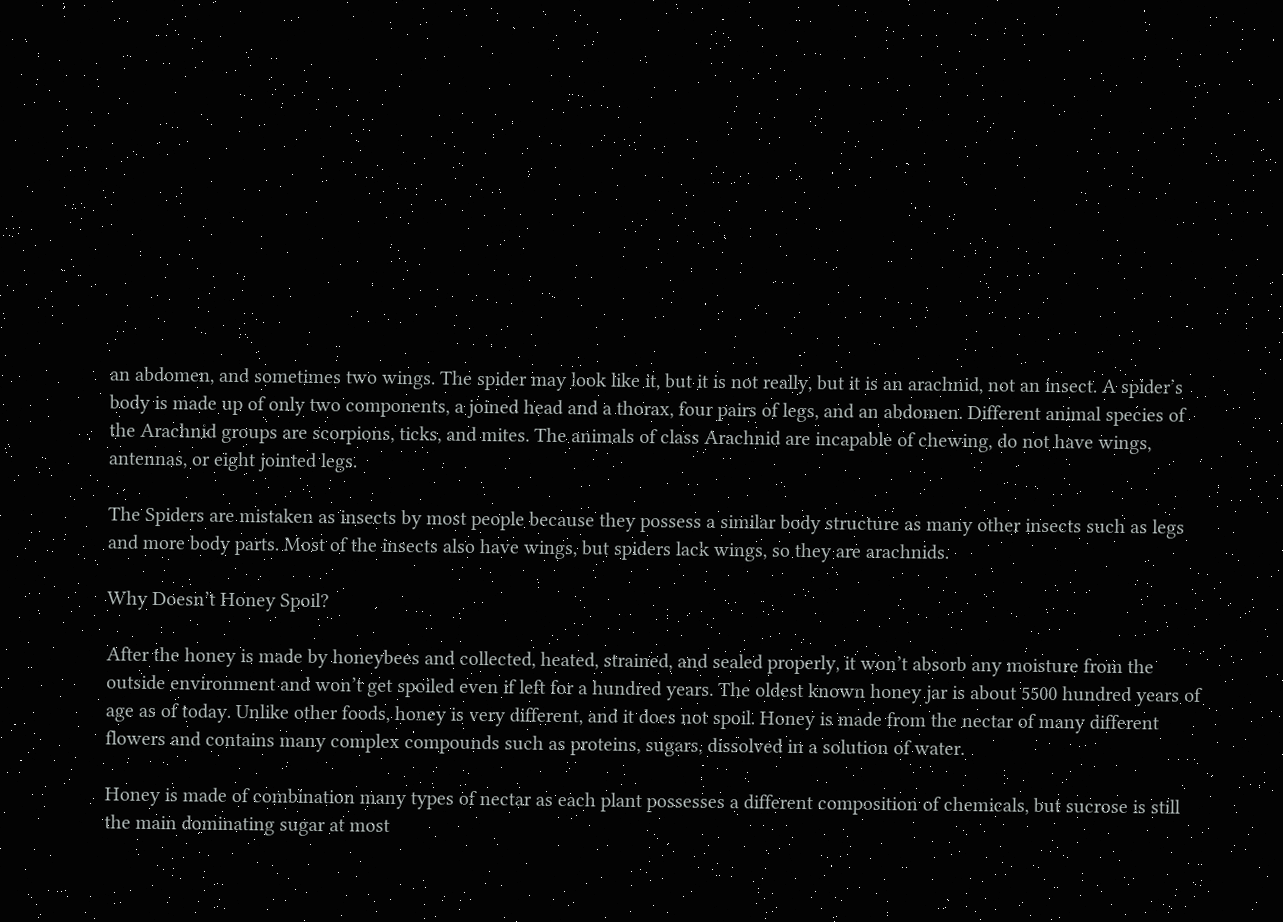an abdomen, and sometimes two wings. The spider may look like it, but it is not really, but it is an arachnid, not an insect. A spider’s body is made up of only two components, a joined head and a thorax, four pairs of legs, and an abdomen. Different animal species of the Arachnid groups are scorpions, ticks, and mites. The animals of class Arachnid are incapable of chewing, do not have wings, antennas, or eight jointed legs.

The Spiders are mistaken as insects by most people because they possess a similar body structure as many other insects such as legs and more body parts. Most of the insects also have wings, but spiders lack wings, so they are arachnids.

Why Doesn’t Honey Spoil?

After the honey is made by honeybees and collected, heated, strained, and sealed properly, it won’t absorb any moisture from the outside environment and won’t get spoiled even if left for a hundred years. The oldest known honey jar is about 5500 hundred years of age as of today. Unlike other foods, honey is very different, and it does not spoil. Honey is made from the nectar of many different flowers and contains many complex compounds such as proteins, sugars, dissolved in a solution of water.

Honey is made of combination many types of nectar as each plant possesses a different composition of chemicals, but sucrose is still the main dominating sugar at most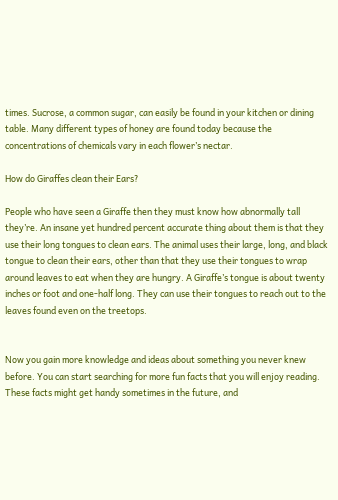times. Sucrose, a common sugar, can easily be found in your kitchen or dining table. Many different types of honey are found today because the concentrations of chemicals vary in each flower’s nectar.

How do Giraffes clean their Ears?

People who have seen a Giraffe then they must know how abnormally tall they’re. An insane yet hundred percent accurate thing about them is that they use their long tongues to clean ears. The animal uses their large, long, and black tongue to clean their ears, other than that they use their tongues to wrap around leaves to eat when they are hungry. A Giraffe’s tongue is about twenty inches or foot and one-half long. They can use their tongues to reach out to the leaves found even on the treetops.


Now you gain more knowledge and ideas about something you never knew before. You can start searching for more fun facts that you will enjoy reading. These facts might get handy sometimes in the future, and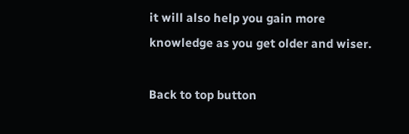it will also help you gain more knowledge as you get older and wiser.

Back to top button